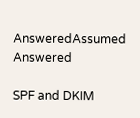AnsweredAssumed Answered

SPF and DKIM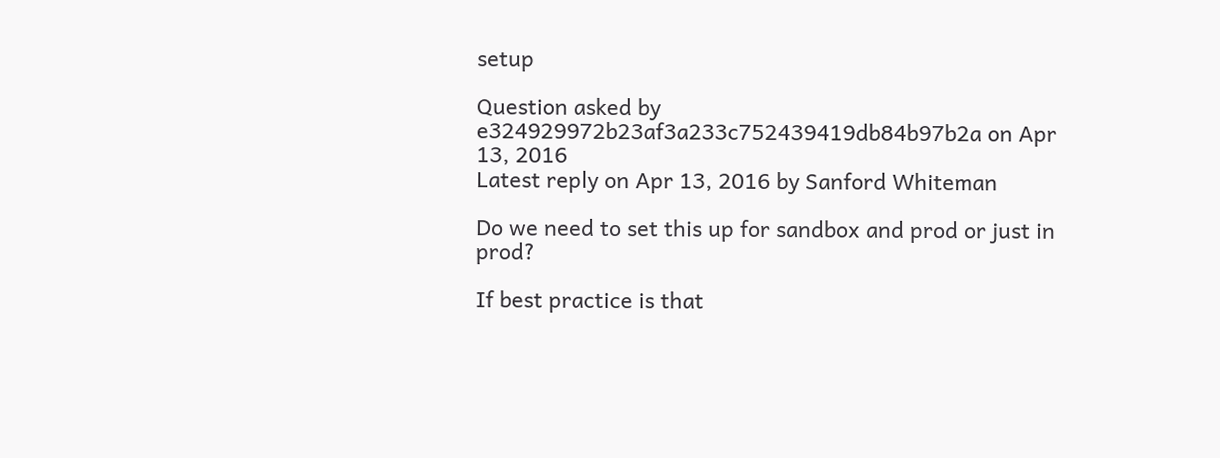setup

Question asked by e324929972b23af3a233c752439419db84b97b2a on Apr 13, 2016
Latest reply on Apr 13, 2016 by Sanford Whiteman

Do we need to set this up for sandbox and prod or just in prod?

If best practice is that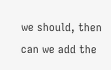we should, then can we add the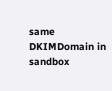same DKIMDomain in sandbox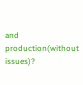and production(without issues)?